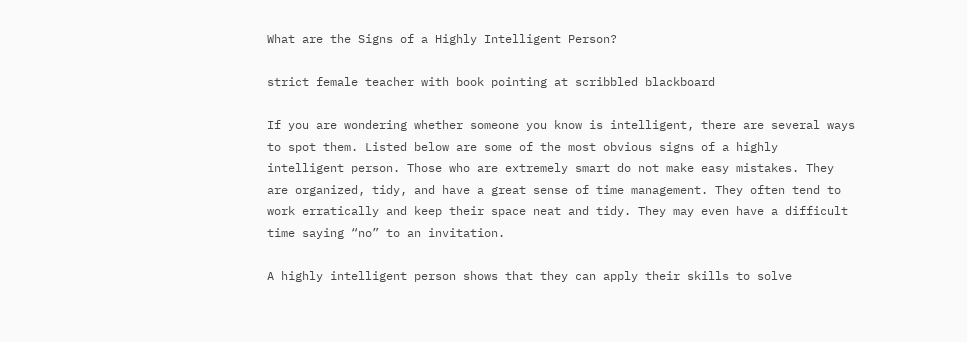What are the Signs of a Highly Intelligent Person?

strict female teacher with book pointing at scribbled blackboard

If you are wondering whether someone you know is intelligent, there are several ways to spot them. Listed below are some of the most obvious signs of a highly intelligent person. Those who are extremely smart do not make easy mistakes. They are organized, tidy, and have a great sense of time management. They often tend to work erratically and keep their space neat and tidy. They may even have a difficult time saying “no” to an invitation.

A highly intelligent person shows that they can apply their skills to solve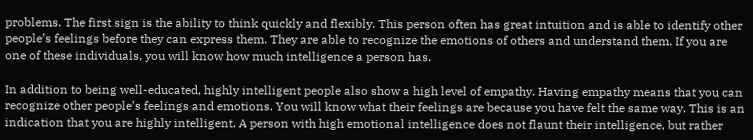problems. The first sign is the ability to think quickly and flexibly. This person often has great intuition and is able to identify other people’s feelings before they can express them. They are able to recognize the emotions of others and understand them. If you are one of these individuals, you will know how much intelligence a person has.

In addition to being well-educated, highly intelligent people also show a high level of empathy. Having empathy means that you can recognize other people’s feelings and emotions. You will know what their feelings are because you have felt the same way. This is an indication that you are highly intelligent. A person with high emotional intelligence does not flaunt their intelligence, but rather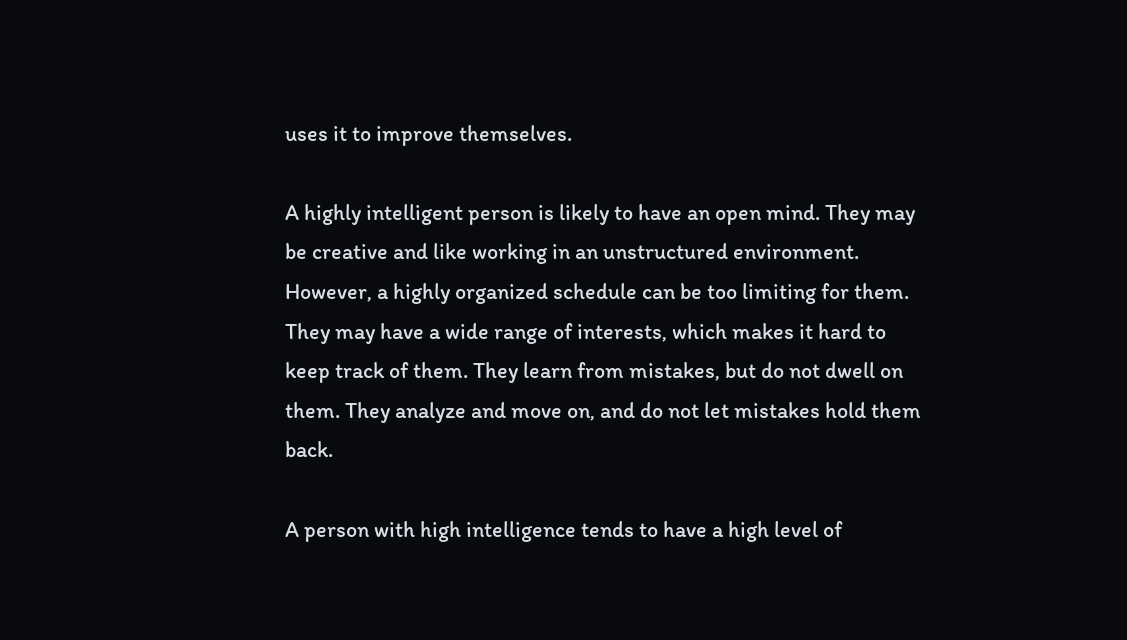uses it to improve themselves.

A highly intelligent person is likely to have an open mind. They may be creative and like working in an unstructured environment. However, a highly organized schedule can be too limiting for them. They may have a wide range of interests, which makes it hard to keep track of them. They learn from mistakes, but do not dwell on them. They analyze and move on, and do not let mistakes hold them back.

A person with high intelligence tends to have a high level of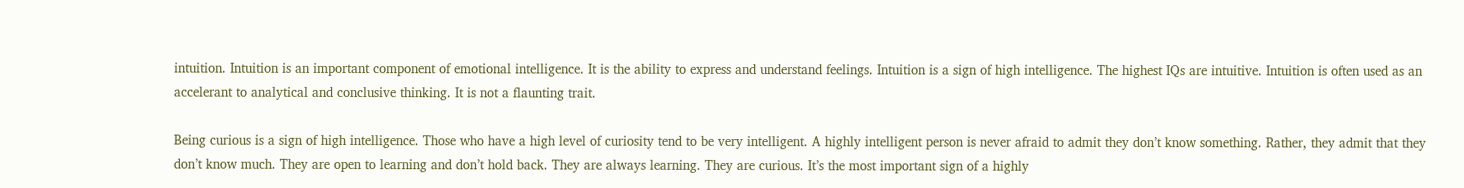intuition. Intuition is an important component of emotional intelligence. It is the ability to express and understand feelings. Intuition is a sign of high intelligence. The highest IQs are intuitive. Intuition is often used as an accelerant to analytical and conclusive thinking. It is not a flaunting trait.

Being curious is a sign of high intelligence. Those who have a high level of curiosity tend to be very intelligent. A highly intelligent person is never afraid to admit they don’t know something. Rather, they admit that they don’t know much. They are open to learning and don’t hold back. They are always learning. They are curious. It’s the most important sign of a highly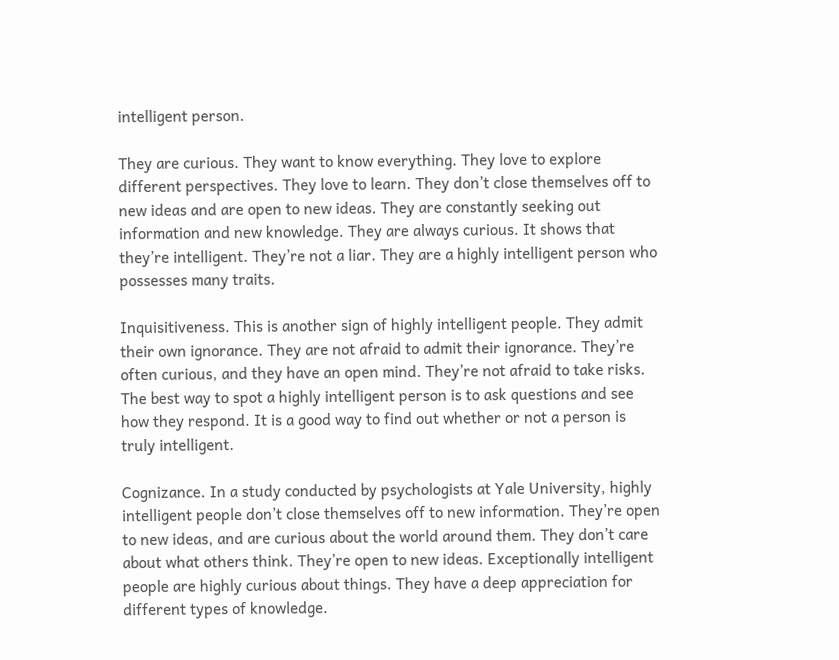intelligent person.

They are curious. They want to know everything. They love to explore different perspectives. They love to learn. They don’t close themselves off to new ideas and are open to new ideas. They are constantly seeking out information and new knowledge. They are always curious. It shows that they’re intelligent. They’re not a liar. They are a highly intelligent person who possesses many traits.

Inquisitiveness. This is another sign of highly intelligent people. They admit their own ignorance. They are not afraid to admit their ignorance. They’re often curious, and they have an open mind. They’re not afraid to take risks. The best way to spot a highly intelligent person is to ask questions and see how they respond. It is a good way to find out whether or not a person is truly intelligent.

Cognizance. In a study conducted by psychologists at Yale University, highly intelligent people don’t close themselves off to new information. They’re open to new ideas, and are curious about the world around them. They don’t care about what others think. They’re open to new ideas. Exceptionally intelligent people are highly curious about things. They have a deep appreciation for different types of knowledge.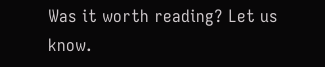Was it worth reading? Let us know.